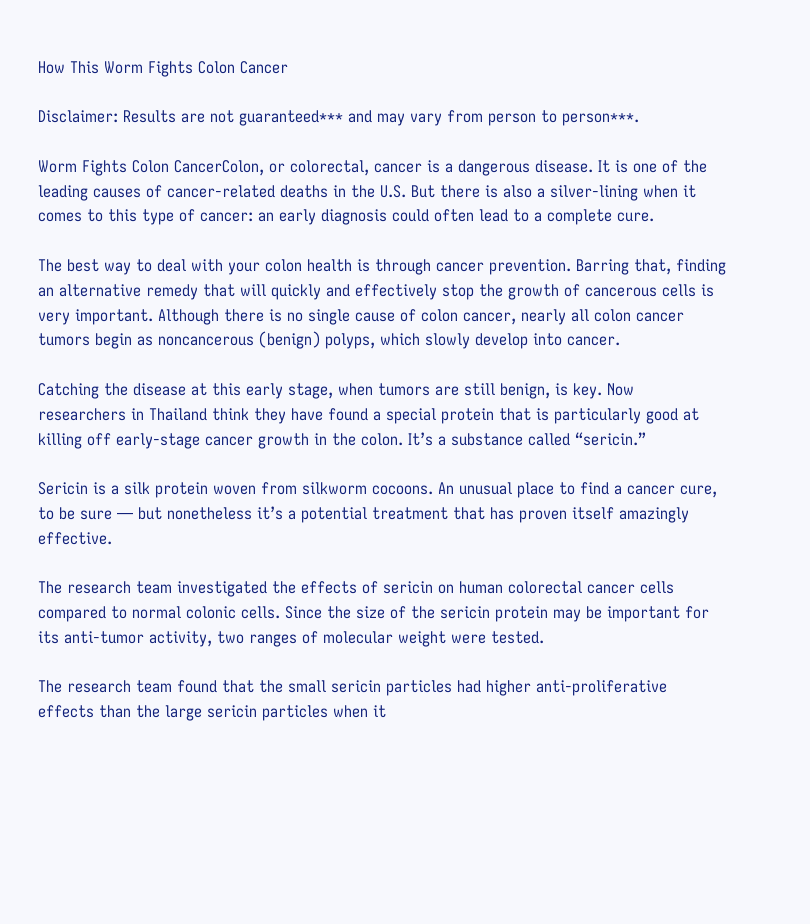How This Worm Fights Colon Cancer

Disclaimer: Results are not guaranteed*** and may vary from person to person***.

Worm Fights Colon CancerColon, or colorectal, cancer is a dangerous disease. It is one of the leading causes of cancer-related deaths in the U.S. But there is also a silver-lining when it comes to this type of cancer: an early diagnosis could often lead to a complete cure.

The best way to deal with your colon health is through cancer prevention. Barring that, finding an alternative remedy that will quickly and effectively stop the growth of cancerous cells is very important. Although there is no single cause of colon cancer, nearly all colon cancer tumors begin as noncancerous (benign) polyps, which slowly develop into cancer.

Catching the disease at this early stage, when tumors are still benign, is key. Now researchers in Thailand think they have found a special protein that is particularly good at killing off early-stage cancer growth in the colon. It’s a substance called “sericin.”

Sericin is a silk protein woven from silkworm cocoons. An unusual place to find a cancer cure, to be sure — but nonetheless it’s a potential treatment that has proven itself amazingly effective.

The research team investigated the effects of sericin on human colorectal cancer cells compared to normal colonic cells. Since the size of the sericin protein may be important for its anti-tumor activity, two ranges of molecular weight were tested.

The research team found that the small sericin particles had higher anti-proliferative effects than the large sericin particles when it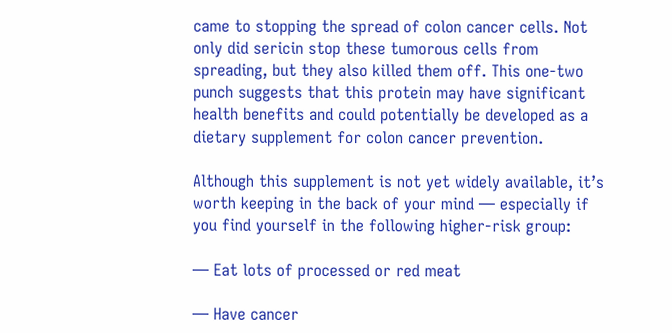came to stopping the spread of colon cancer cells. Not only did sericin stop these tumorous cells from spreading, but they also killed them off. This one-two punch suggests that this protein may have significant health benefits and could potentially be developed as a dietary supplement for colon cancer prevention.

Although this supplement is not yet widely available, it’s worth keeping in the back of your mind — especially if you find yourself in the following higher-risk group:

— Eat lots of processed or red meat

— Have cancer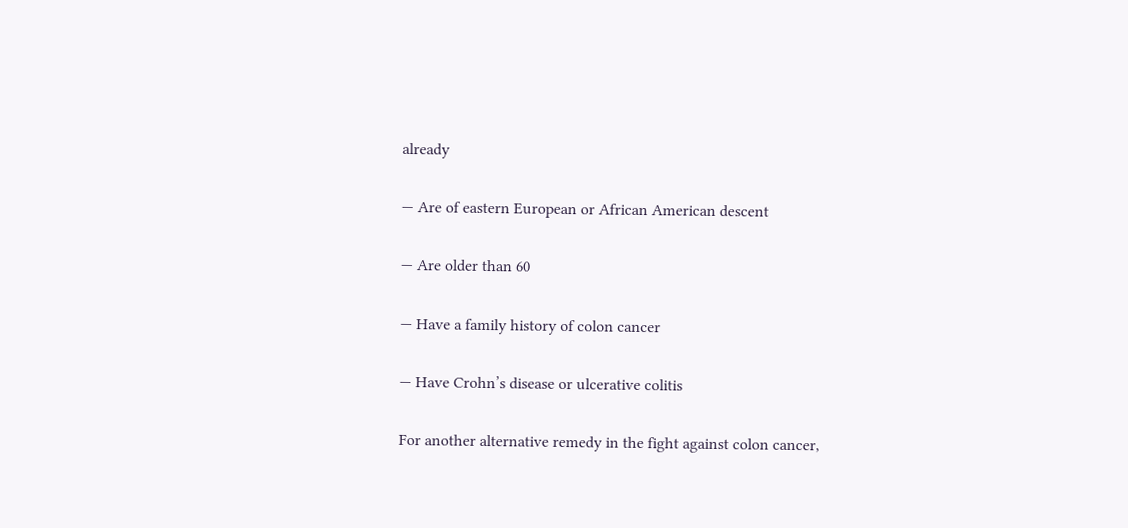already

— Are of eastern European or African American descent

— Are older than 60

— Have a family history of colon cancer

— Have Crohn’s disease or ulcerative colitis

For another alternative remedy in the fight against colon cancer,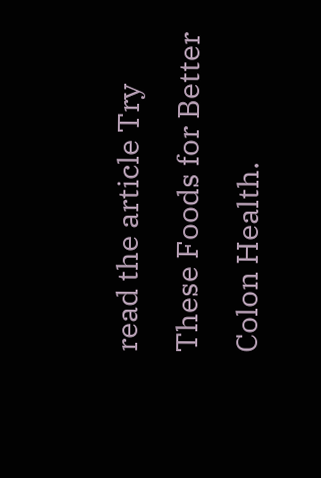read the article Try These Foods for Better Colon Health.